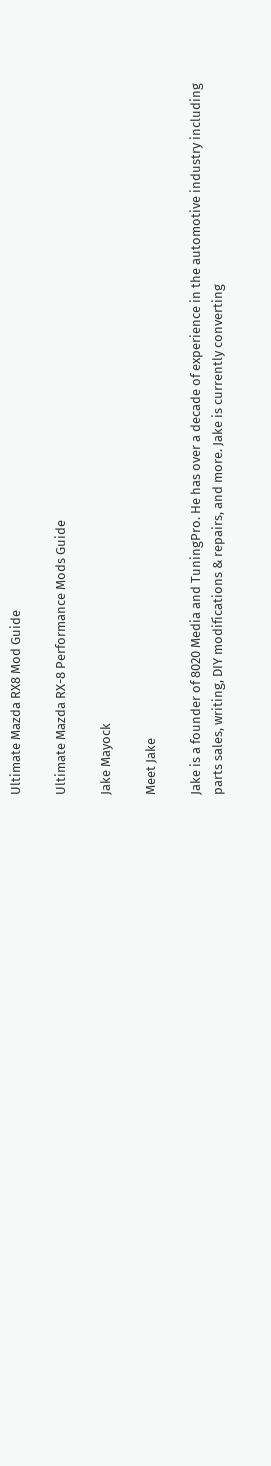Ultimate Mazda RX8 Mod Guide

Ultimate Mazda RX-8 Performance Mods Guide

Jake Mayock

Meet Jake

Jake is a founder of 8020 Media and TuningPro. He has over a decade of experience in the automotive industry including parts sales, writing, DIY modifications & repairs, and more. Jake is currently converting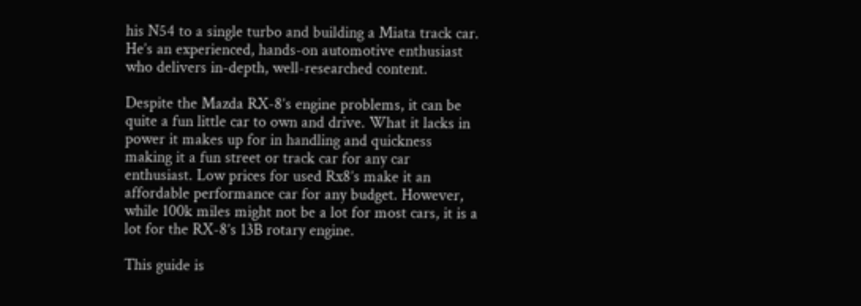his N54 to a single turbo and building a Miata track car. He’s an experienced, hands-on automotive enthusiast who delivers in-depth, well-researched content.

Despite the Mazda RX-8’s engine problems, it can be quite a fun little car to own and drive. What it lacks in power it makes up for in handling and quickness making it a fun street or track car for any car enthusiast. Low prices for used Rx8’s make it an affordable performance car for any budget. However, while 100k miles might not be a lot for most cars, it is a lot for the RX-8’s 13B rotary engine.

This guide is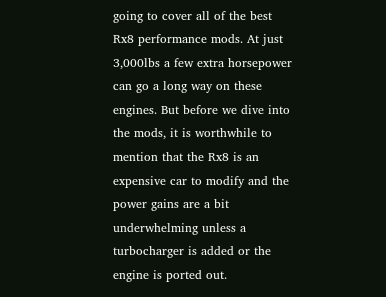going to cover all of the best Rx8 performance mods. At just 3,000lbs a few extra horsepower can go a long way on these engines. But before we dive into the mods, it is worthwhile to mention that the Rx8 is an expensive car to modify and the power gains are a bit underwhelming unless a turbocharger is added or the engine is ported out.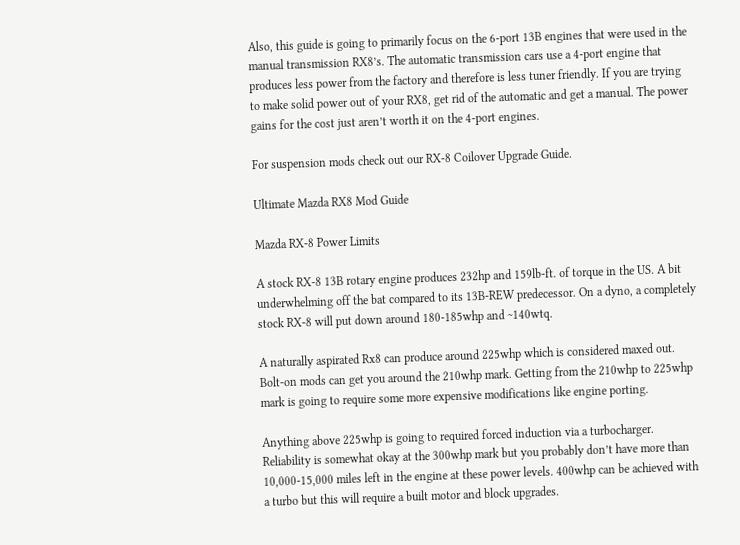Also, this guide is going to primarily focus on the 6-port 13B engines that were used in the manual transmission RX8’s. The automatic transmission cars use a 4-port engine that produces less power from the factory and therefore is less tuner friendly. If you are trying to make solid power out of your RX8, get rid of the automatic and get a manual. The power gains for the cost just aren’t worth it on the 4-port engines.

For suspension mods check out our RX-8 Coilover Upgrade Guide.

Ultimate Mazda RX8 Mod Guide

Mazda RX-8 Power Limits

A stock RX-8 13B rotary engine produces 232hp and 159lb-ft. of torque in the US. A bit underwhelming off the bat compared to its 13B-REW predecessor. On a dyno, a completely stock RX-8 will put down around 180-185whp and ~140wtq.

A naturally aspirated Rx8 can produce around 225whp which is considered maxed out. Bolt-on mods can get you around the 210whp mark. Getting from the 210whp to 225whp mark is going to require some more expensive modifications like engine porting.

Anything above 225whp is going to required forced induction via a turbocharger. Reliability is somewhat okay at the 300whp mark but you probably don’t have more than 10,000-15,000 miles left in the engine at these power levels. 400whp can be achieved with a turbo but this will require a built motor and block upgrades.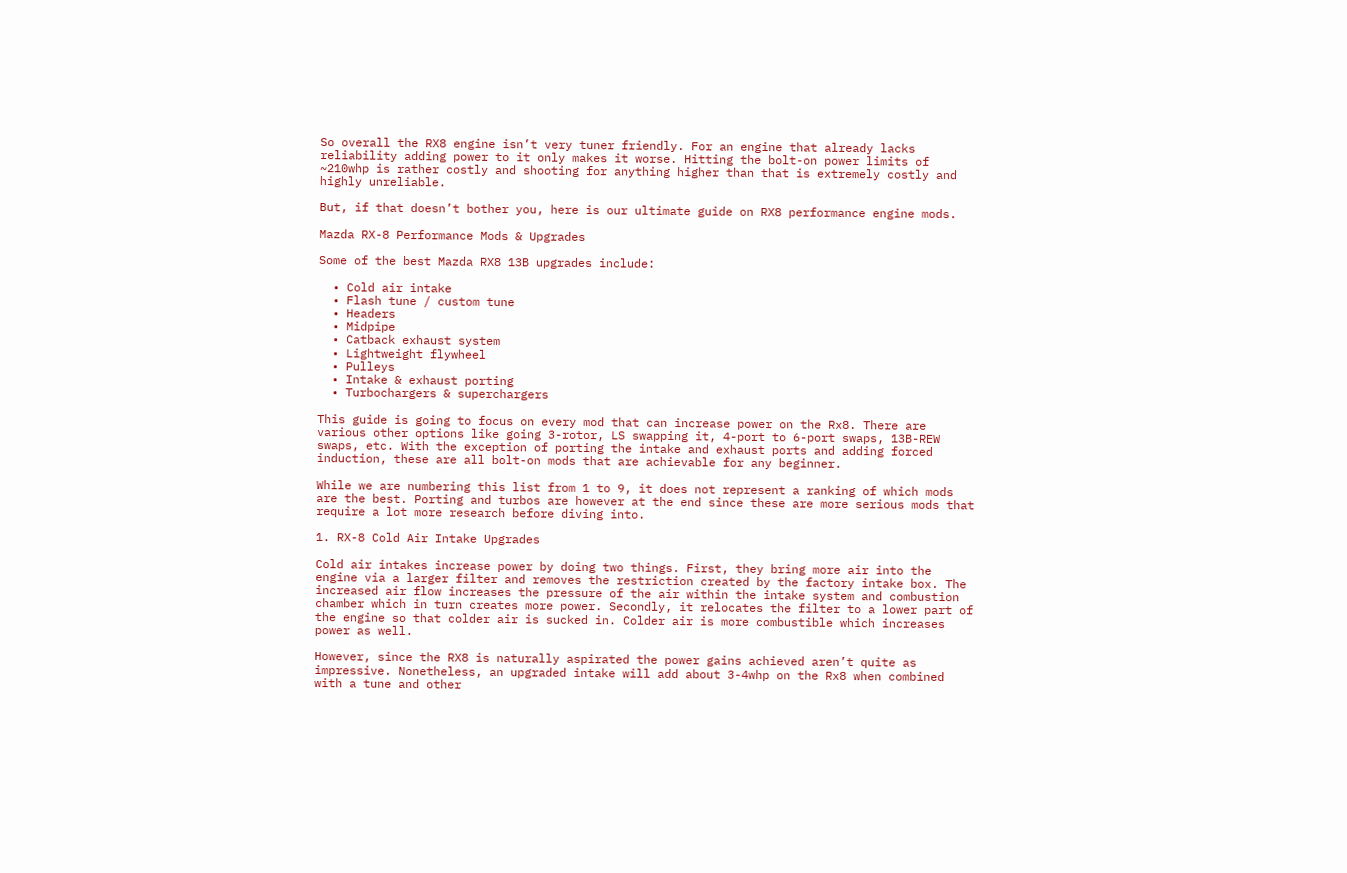So overall the RX8 engine isn’t very tuner friendly. For an engine that already lacks reliability adding power to it only makes it worse. Hitting the bolt-on power limits of ~210whp is rather costly and shooting for anything higher than that is extremely costly and highly unreliable.

But, if that doesn’t bother you, here is our ultimate guide on RX8 performance engine mods.

Mazda RX-8 Performance Mods & Upgrades

Some of the best Mazda RX8 13B upgrades include:

  • Cold air intake
  • Flash tune / custom tune
  • Headers
  • Midpipe
  • Catback exhaust system
  • Lightweight flywheel
  • Pulleys
  • Intake & exhaust porting
  • Turbochargers & superchargers

This guide is going to focus on every mod that can increase power on the Rx8. There are various other options like going 3-rotor, LS swapping it, 4-port to 6-port swaps, 13B-REW swaps, etc. With the exception of porting the intake and exhaust ports and adding forced induction, these are all bolt-on mods that are achievable for any beginner.

While we are numbering this list from 1 to 9, it does not represent a ranking of which mods are the best. Porting and turbos are however at the end since these are more serious mods that require a lot more research before diving into.

1. RX-8 Cold Air Intake Upgrades

Cold air intakes increase power by doing two things. First, they bring more air into the engine via a larger filter and removes the restriction created by the factory intake box. The increased air flow increases the pressure of the air within the intake system and combustion chamber which in turn creates more power. Secondly, it relocates the filter to a lower part of the engine so that colder air is sucked in. Colder air is more combustible which increases power as well.

However, since the RX8 is naturally aspirated the power gains achieved aren’t quite as impressive. Nonetheless, an upgraded intake will add about 3-4whp on the Rx8 when combined with a tune and other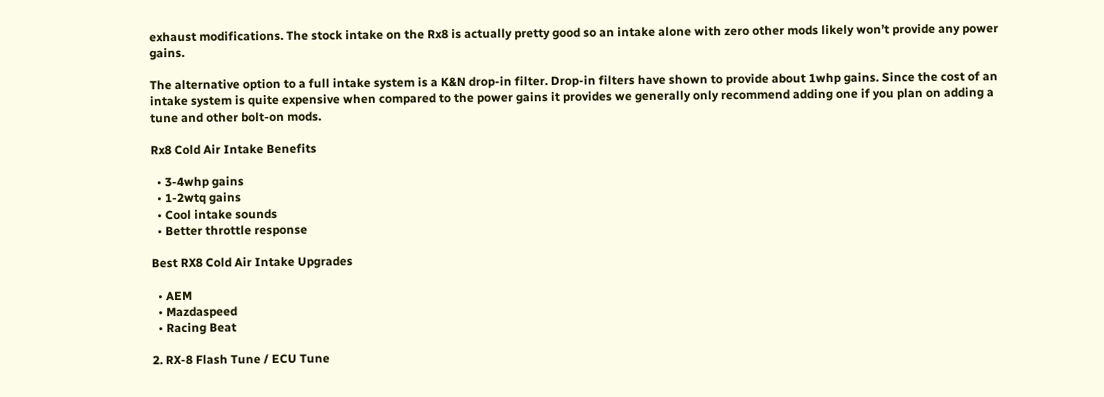exhaust modifications. The stock intake on the Rx8 is actually pretty good so an intake alone with zero other mods likely won’t provide any power gains.

The alternative option to a full intake system is a K&N drop-in filter. Drop-in filters have shown to provide about 1whp gains. Since the cost of an intake system is quite expensive when compared to the power gains it provides we generally only recommend adding one if you plan on adding a tune and other bolt-on mods.

Rx8 Cold Air Intake Benefits

  • 3-4whp gains
  • 1-2wtq gains
  • Cool intake sounds
  • Better throttle response

Best RX8 Cold Air Intake Upgrades

  • AEM
  • Mazdaspeed
  • Racing Beat

2. RX-8 Flash Tune / ECU Tune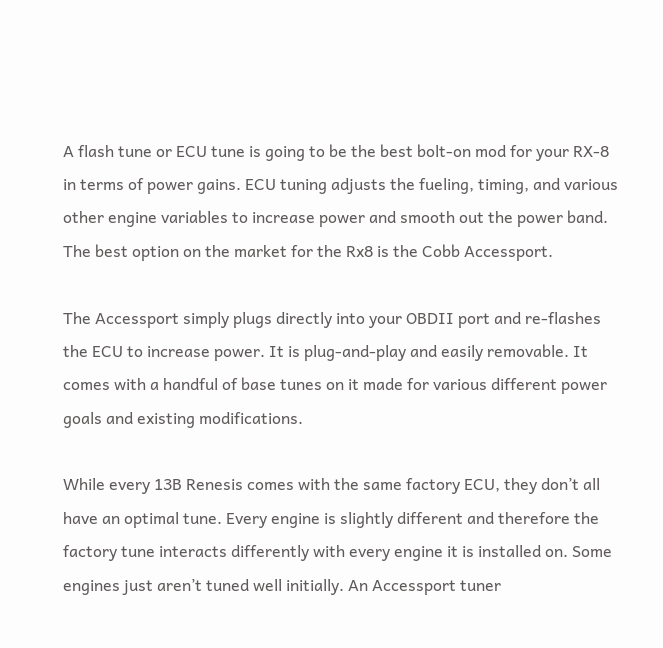A flash tune or ECU tune is going to be the best bolt-on mod for your RX-8 in terms of power gains. ECU tuning adjusts the fueling, timing, and various other engine variables to increase power and smooth out the power band. The best option on the market for the Rx8 is the Cobb Accessport.

The Accessport simply plugs directly into your OBDII port and re-flashes the ECU to increase power. It is plug-and-play and easily removable. It comes with a handful of base tunes on it made for various different power goals and existing modifications.

While every 13B Renesis comes with the same factory ECU, they don’t all have an optimal tune. Every engine is slightly different and therefore the factory tune interacts differently with every engine it is installed on. Some engines just aren’t tuned well initially. An Accessport tuner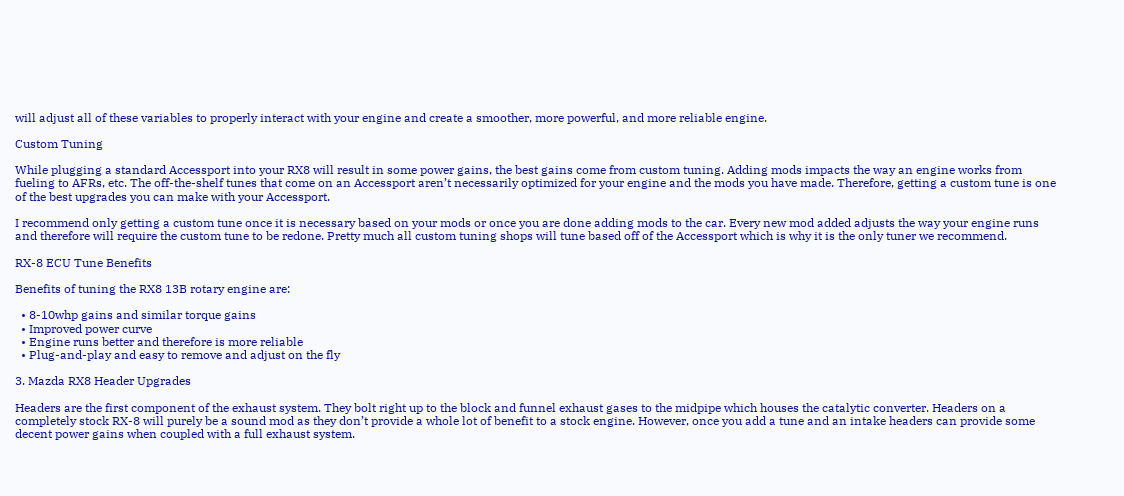will adjust all of these variables to properly interact with your engine and create a smoother, more powerful, and more reliable engine.

Custom Tuning

While plugging a standard Accessport into your RX8 will result in some power gains, the best gains come from custom tuning. Adding mods impacts the way an engine works from fueling to AFRs, etc. The off-the-shelf tunes that come on an Accessport aren’t necessarily optimized for your engine and the mods you have made. Therefore, getting a custom tune is one of the best upgrades you can make with your Accessport.

I recommend only getting a custom tune once it is necessary based on your mods or once you are done adding mods to the car. Every new mod added adjusts the way your engine runs and therefore will require the custom tune to be redone. Pretty much all custom tuning shops will tune based off of the Accessport which is why it is the only tuner we recommend.

RX-8 ECU Tune Benefits

Benefits of tuning the RX8 13B rotary engine are:

  • 8-10whp gains and similar torque gains
  • Improved power curve
  • Engine runs better and therefore is more reliable
  • Plug-and-play and easy to remove and adjust on the fly

3. Mazda RX8 Header Upgrades

Headers are the first component of the exhaust system. They bolt right up to the block and funnel exhaust gases to the midpipe which houses the catalytic converter. Headers on a completely stock RX-8 will purely be a sound mod as they don’t provide a whole lot of benefit to a stock engine. However, once you add a tune and an intake headers can provide some decent power gains when coupled with a full exhaust system.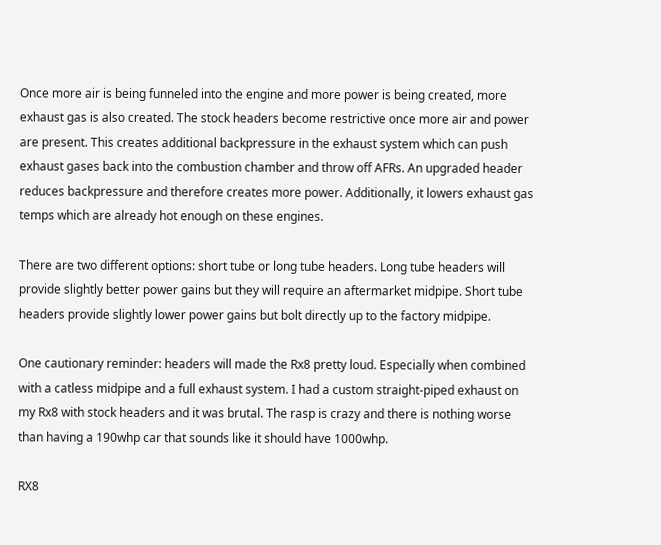Once more air is being funneled into the engine and more power is being created, more exhaust gas is also created. The stock headers become restrictive once more air and power are present. This creates additional backpressure in the exhaust system which can push exhaust gases back into the combustion chamber and throw off AFRs. An upgraded header reduces backpressure and therefore creates more power. Additionally, it lowers exhaust gas temps which are already hot enough on these engines.

There are two different options: short tube or long tube headers. Long tube headers will provide slightly better power gains but they will require an aftermarket midpipe. Short tube headers provide slightly lower power gains but bolt directly up to the factory midpipe.

One cautionary reminder: headers will made the Rx8 pretty loud. Especially when combined with a catless midpipe and a full exhaust system. I had a custom straight-piped exhaust on my Rx8 with stock headers and it was brutal. The rasp is crazy and there is nothing worse than having a 190whp car that sounds like it should have 1000whp.

RX8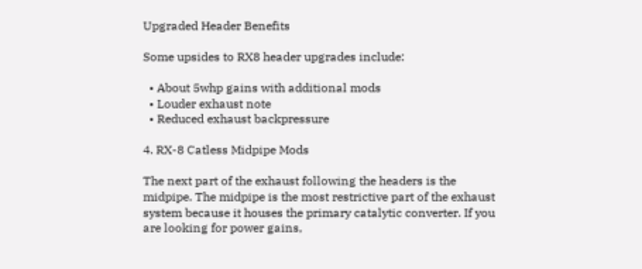Upgraded Header Benefits

Some upsides to RX8 header upgrades include:

  • About 5whp gains with additional mods
  • Louder exhaust note
  • Reduced exhaust backpressure

4. RX-8 Catless Midpipe Mods

The next part of the exhaust following the headers is the midpipe. The midpipe is the most restrictive part of the exhaust system because it houses the primary catalytic converter. If you are looking for power gains,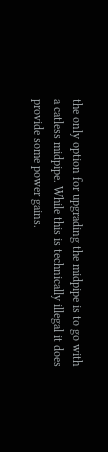the only option for upgrading the midpipe is to go with a catless midpipe. While this is technically illegal it does provide some power gains.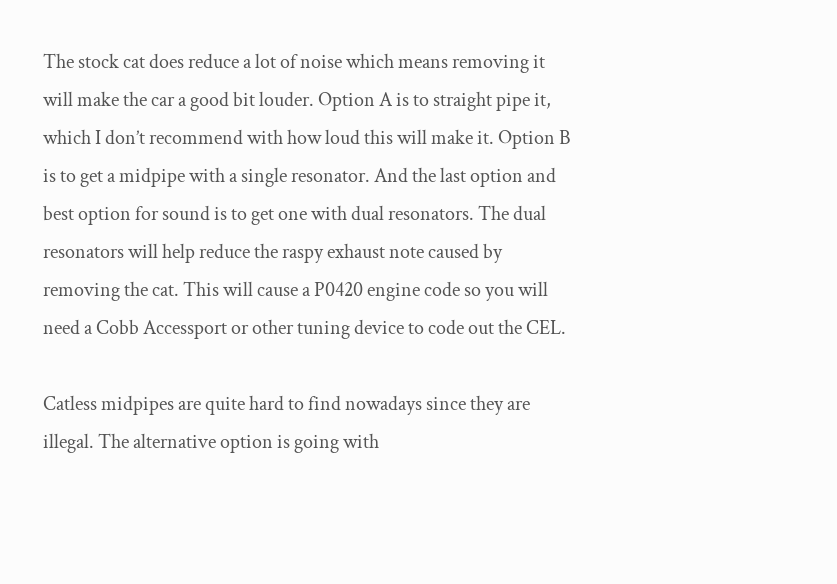The stock cat does reduce a lot of noise which means removing it will make the car a good bit louder. Option A is to straight pipe it, which I don’t recommend with how loud this will make it. Option B is to get a midpipe with a single resonator. And the last option and best option for sound is to get one with dual resonators. The dual resonators will help reduce the raspy exhaust note caused by removing the cat. This will cause a P0420 engine code so you will need a Cobb Accessport or other tuning device to code out the CEL.

Catless midpipes are quite hard to find nowadays since they are illegal. The alternative option is going with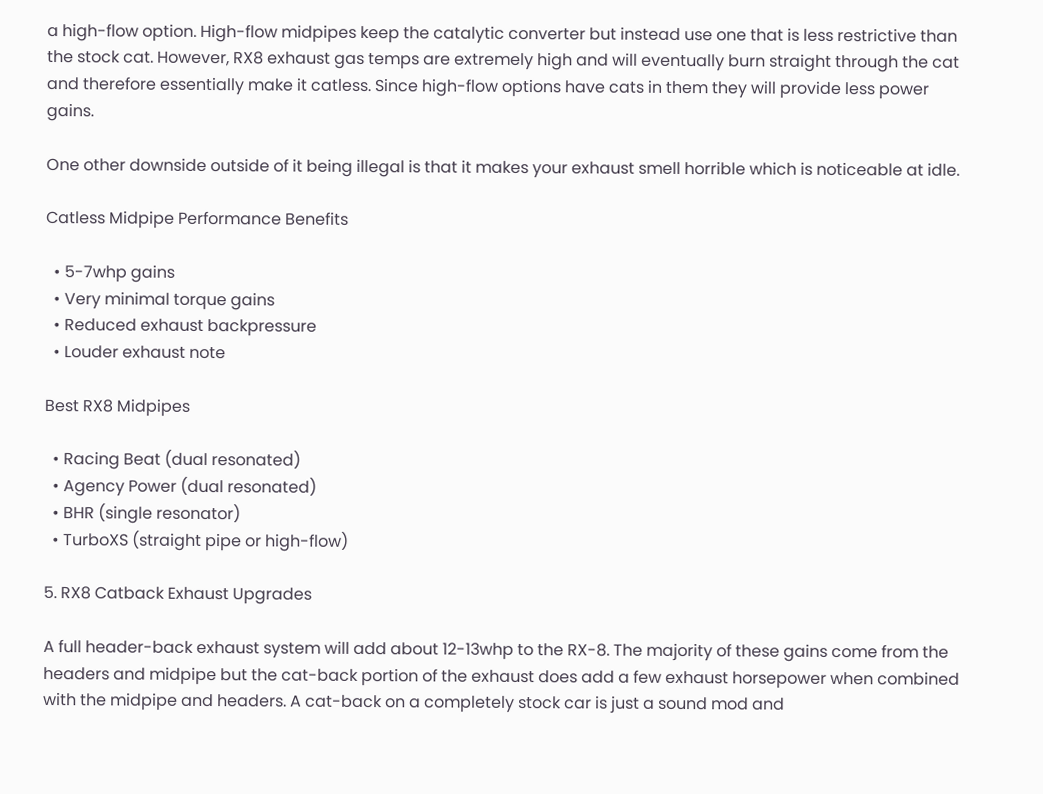a high-flow option. High-flow midpipes keep the catalytic converter but instead use one that is less restrictive than the stock cat. However, RX8 exhaust gas temps are extremely high and will eventually burn straight through the cat and therefore essentially make it catless. Since high-flow options have cats in them they will provide less power gains.

One other downside outside of it being illegal is that it makes your exhaust smell horrible which is noticeable at idle.

Catless Midpipe Performance Benefits

  • 5-7whp gains
  • Very minimal torque gains
  • Reduced exhaust backpressure
  • Louder exhaust note

Best RX8 Midpipes

  • Racing Beat (dual resonated)
  • Agency Power (dual resonated)
  • BHR (single resonator)
  • TurboXS (straight pipe or high-flow)

5. RX8 Catback Exhaust Upgrades

A full header-back exhaust system will add about 12-13whp to the RX-8. The majority of these gains come from the headers and midpipe but the cat-back portion of the exhaust does add a few exhaust horsepower when combined with the midpipe and headers. A cat-back on a completely stock car is just a sound mod and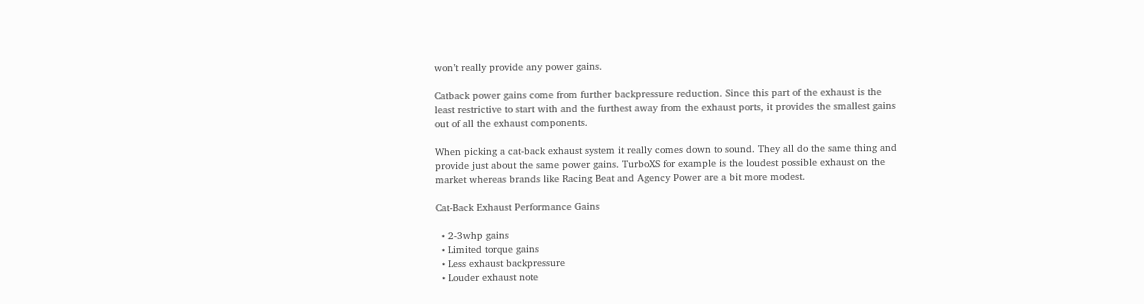won’t really provide any power gains.

Catback power gains come from further backpressure reduction. Since this part of the exhaust is the least restrictive to start with and the furthest away from the exhaust ports, it provides the smallest gains out of all the exhaust components.

When picking a cat-back exhaust system it really comes down to sound. They all do the same thing and provide just about the same power gains. TurboXS for example is the loudest possible exhaust on the market whereas brands like Racing Beat and Agency Power are a bit more modest.

Cat-Back Exhaust Performance Gains

  • 2-3whp gains
  • Limited torque gains
  • Less exhaust backpressure
  • Louder exhaust note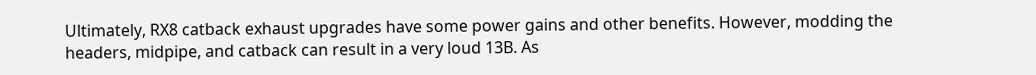Ultimately, RX8 catback exhaust upgrades have some power gains and other benefits. However, modding the headers, midpipe, and catback can result in a very loud 13B. As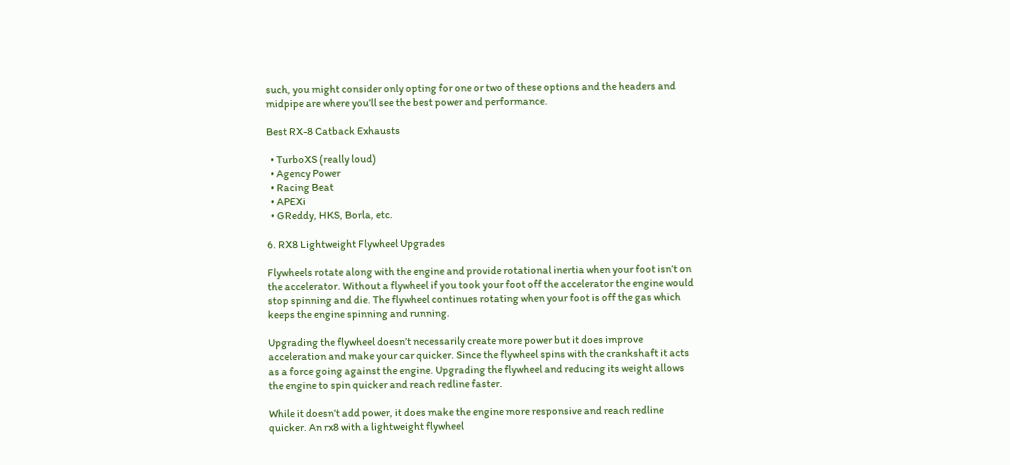such, you might consider only opting for one or two of these options and the headers and midpipe are where you’ll see the best power and performance.

Best RX-8 Catback Exhausts

  • TurboXS (really loud)
  • Agency Power
  • Racing Beat
  • APEXi
  • GReddy, HKS, Borla, etc.

6. RX8 Lightweight Flywheel Upgrades

Flywheels rotate along with the engine and provide rotational inertia when your foot isn’t on the accelerator. Without a flywheel if you took your foot off the accelerator the engine would stop spinning and die. The flywheel continues rotating when your foot is off the gas which keeps the engine spinning and running.

Upgrading the flywheel doesn’t necessarily create more power but it does improve acceleration and make your car quicker. Since the flywheel spins with the crankshaft it acts as a force going against the engine. Upgrading the flywheel and reducing its weight allows the engine to spin quicker and reach redline faster.

While it doesn’t add power, it does make the engine more responsive and reach redline quicker. An rx8 with a lightweight flywheel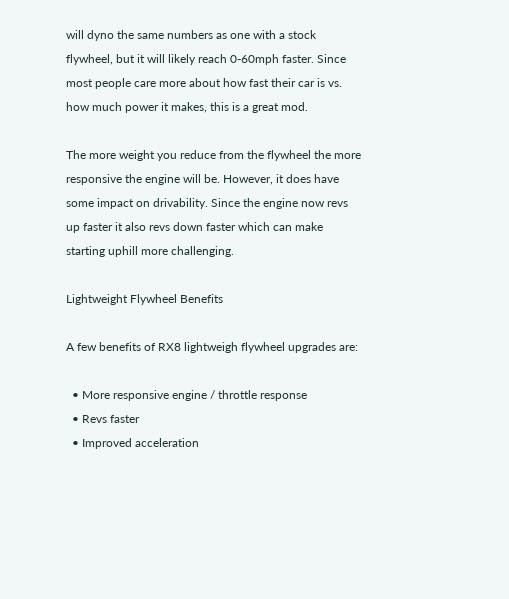will dyno the same numbers as one with a stock flywheel, but it will likely reach 0-60mph faster. Since most people care more about how fast their car is vs. how much power it makes, this is a great mod.

The more weight you reduce from the flywheel the more responsive the engine will be. However, it does have some impact on drivability. Since the engine now revs up faster it also revs down faster which can make starting uphill more challenging.

Lightweight Flywheel Benefits

A few benefits of RX8 lightweigh flywheel upgrades are:

  • More responsive engine / throttle response
  • Revs faster
  • Improved acceleration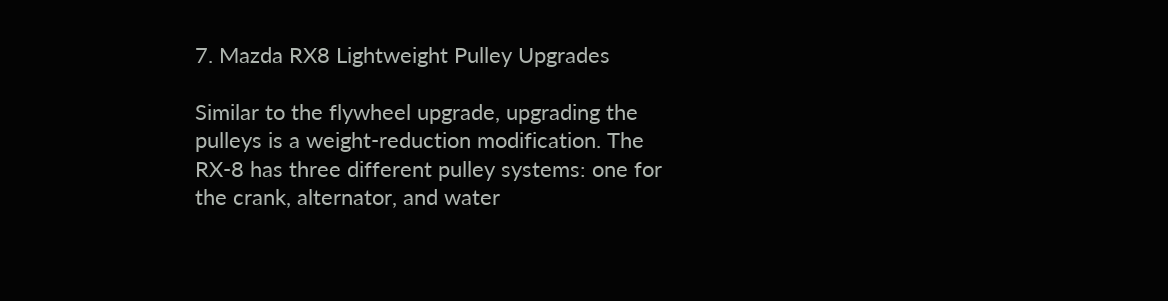7. Mazda RX8 Lightweight Pulley Upgrades

Similar to the flywheel upgrade, upgrading the pulleys is a weight-reduction modification. The RX-8 has three different pulley systems: one for the crank, alternator, and water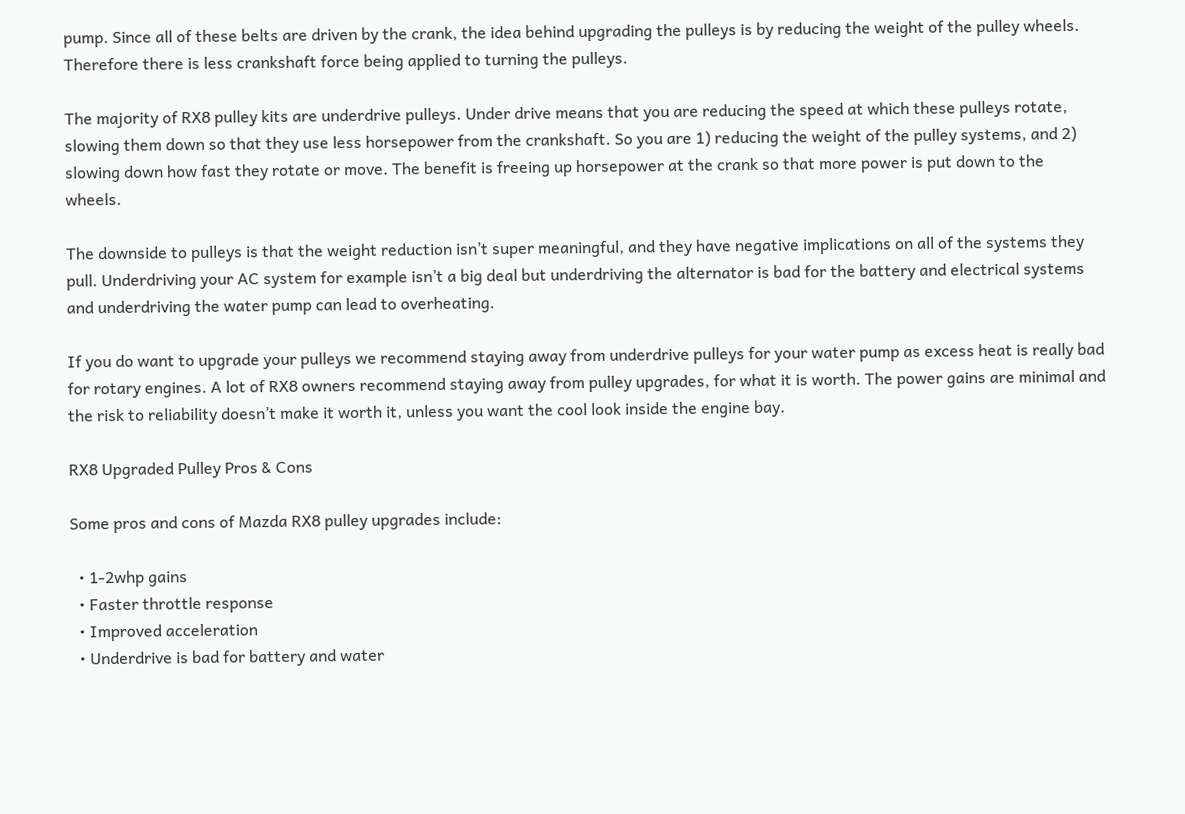pump. Since all of these belts are driven by the crank, the idea behind upgrading the pulleys is by reducing the weight of the pulley wheels. Therefore there is less crankshaft force being applied to turning the pulleys.

The majority of RX8 pulley kits are underdrive pulleys. Under drive means that you are reducing the speed at which these pulleys rotate, slowing them down so that they use less horsepower from the crankshaft. So you are 1) reducing the weight of the pulley systems, and 2) slowing down how fast they rotate or move. The benefit is freeing up horsepower at the crank so that more power is put down to the wheels.

The downside to pulleys is that the weight reduction isn’t super meaningful, and they have negative implications on all of the systems they pull. Underdriving your AC system for example isn’t a big deal but underdriving the alternator is bad for the battery and electrical systems and underdriving the water pump can lead to overheating.

If you do want to upgrade your pulleys we recommend staying away from underdrive pulleys for your water pump as excess heat is really bad for rotary engines. A lot of RX8 owners recommend staying away from pulley upgrades, for what it is worth. The power gains are minimal and the risk to reliability doesn’t make it worth it, unless you want the cool look inside the engine bay.

RX8 Upgraded Pulley Pros & Cons

Some pros and cons of Mazda RX8 pulley upgrades include:

  • 1-2whp gains
  • Faster throttle response
  • Improved acceleration
  • Underdrive is bad for battery and water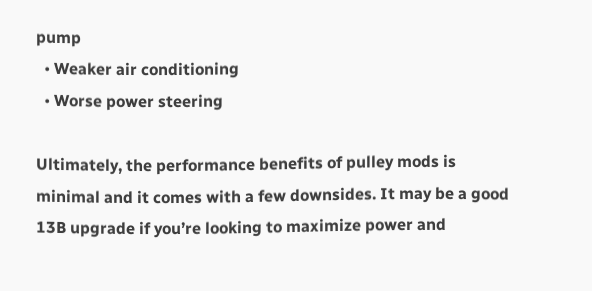pump
  • Weaker air conditioning
  • Worse power steering

Ultimately, the performance benefits of pulley mods is minimal and it comes with a few downsides. It may be a good 13B upgrade if you’re looking to maximize power and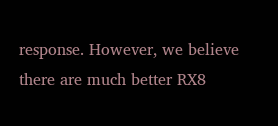response. However, we believe there are much better RX8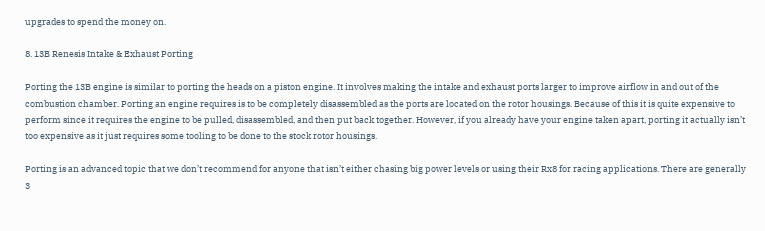upgrades to spend the money on.

8. 13B Renesis Intake & Exhaust Porting

Porting the 13B engine is similar to porting the heads on a piston engine. It involves making the intake and exhaust ports larger to improve airflow in and out of the combustion chamber. Porting an engine requires is to be completely disassembled as the ports are located on the rotor housings. Because of this it is quite expensive to perform since it requires the engine to be pulled, disassembled, and then put back together. However, if you already have your engine taken apart, porting it actually isn’t too expensive as it just requires some tooling to be done to the stock rotor housings.

Porting is an advanced topic that we don’t recommend for anyone that isn’t either chasing big power levels or using their Rx8 for racing applications. There are generally 3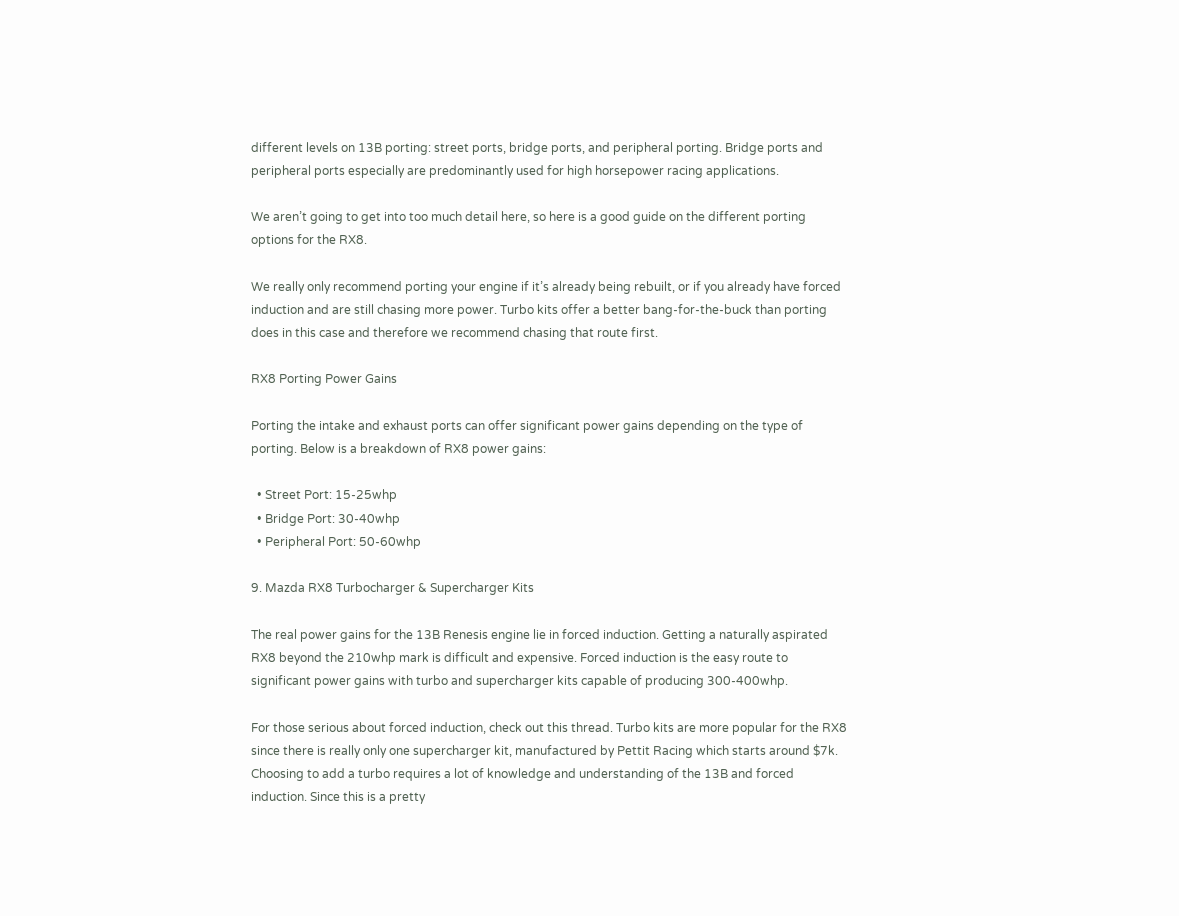different levels on 13B porting: street ports, bridge ports, and peripheral porting. Bridge ports and peripheral ports especially are predominantly used for high horsepower racing applications.

We aren’t going to get into too much detail here, so here is a good guide on the different porting options for the RX8.

We really only recommend porting your engine if it’s already being rebuilt, or if you already have forced induction and are still chasing more power. Turbo kits offer a better bang-for-the-buck than porting does in this case and therefore we recommend chasing that route first.

RX8 Porting Power Gains

Porting the intake and exhaust ports can offer significant power gains depending on the type of porting. Below is a breakdown of RX8 power gains:

  • Street Port: 15-25whp
  • Bridge Port: 30-40whp
  • Peripheral Port: 50-60whp

9. Mazda RX8 Turbocharger & Supercharger Kits

The real power gains for the 13B Renesis engine lie in forced induction. Getting a naturally aspirated RX8 beyond the 210whp mark is difficult and expensive. Forced induction is the easy route to significant power gains with turbo and supercharger kits capable of producing 300-400whp.

For those serious about forced induction, check out this thread. Turbo kits are more popular for the RX8 since there is really only one supercharger kit, manufactured by Pettit Racing which starts around $7k. Choosing to add a turbo requires a lot of knowledge and understanding of the 13B and forced induction. Since this is a pretty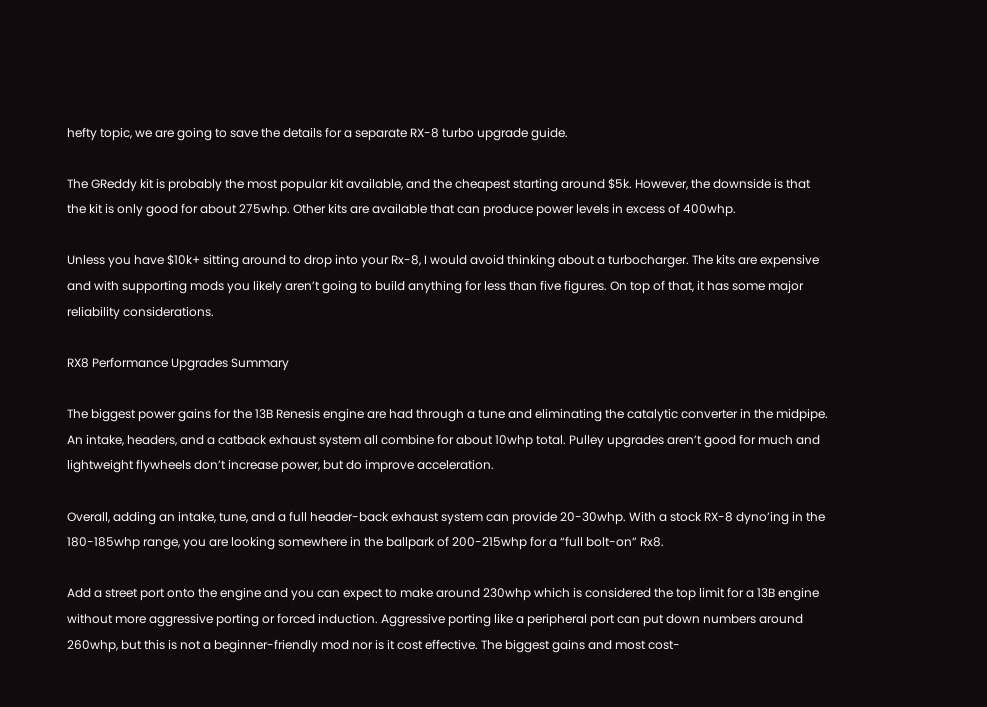hefty topic, we are going to save the details for a separate RX-8 turbo upgrade guide.

The GReddy kit is probably the most popular kit available, and the cheapest starting around $5k. However, the downside is that the kit is only good for about 275whp. Other kits are available that can produce power levels in excess of 400whp.

Unless you have $10k+ sitting around to drop into your Rx-8, I would avoid thinking about a turbocharger. The kits are expensive and with supporting mods you likely aren’t going to build anything for less than five figures. On top of that, it has some major reliability considerations.

RX8 Performance Upgrades Summary

The biggest power gains for the 13B Renesis engine are had through a tune and eliminating the catalytic converter in the midpipe. An intake, headers, and a catback exhaust system all combine for about 10whp total. Pulley upgrades aren’t good for much and lightweight flywheels don’t increase power, but do improve acceleration.

Overall, adding an intake, tune, and a full header-back exhaust system can provide 20-30whp. With a stock RX-8 dyno’ing in the 180-185whp range, you are looking somewhere in the ballpark of 200-215whp for a “full bolt-on” Rx8.

Add a street port onto the engine and you can expect to make around 230whp which is considered the top limit for a 13B engine without more aggressive porting or forced induction. Aggressive porting like a peripheral port can put down numbers around 260whp, but this is not a beginner-friendly mod nor is it cost effective. The biggest gains and most cost-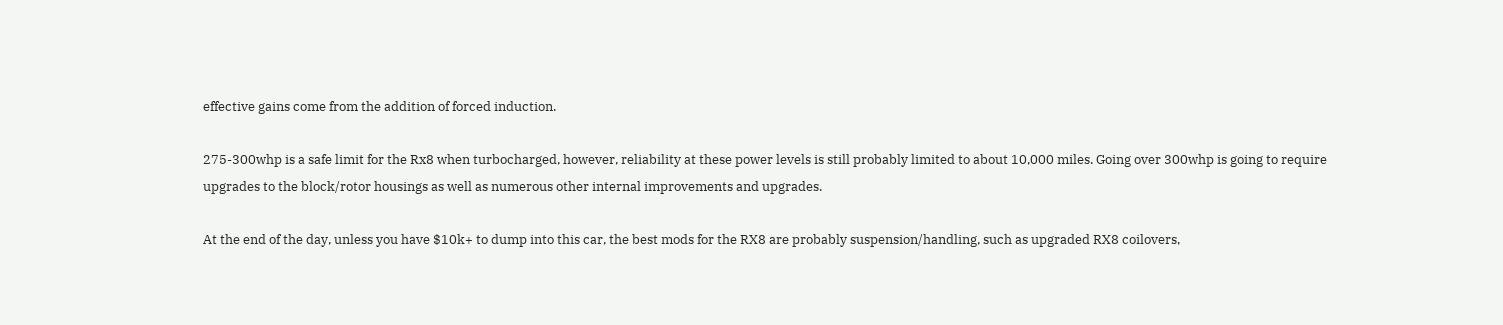effective gains come from the addition of forced induction.

275-300whp is a safe limit for the Rx8 when turbocharged, however, reliability at these power levels is still probably limited to about 10,000 miles. Going over 300whp is going to require upgrades to the block/rotor housings as well as numerous other internal improvements and upgrades.

At the end of the day, unless you have $10k+ to dump into this car, the best mods for the RX8 are probably suspension/handling, such as upgraded RX8 coilovers,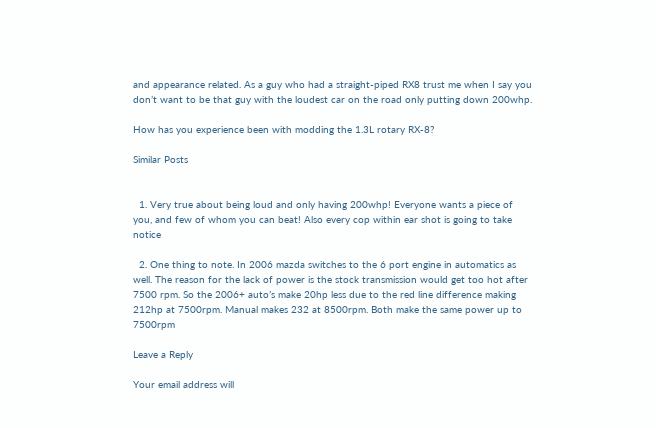and appearance related. As a guy who had a straight-piped RX8 trust me when I say you don’t want to be that guy with the loudest car on the road only putting down 200whp.

How has you experience been with modding the 1.3L rotary RX-8?

Similar Posts


  1. Very true about being loud and only having 200whp! Everyone wants a piece of you, and few of whom you can beat! Also every cop within ear shot is going to take notice

  2. One thing to note. In 2006 mazda switches to the 6 port engine in automatics as well. The reason for the lack of power is the stock transmission would get too hot after 7500 rpm. So the 2006+ auto’s make 20hp less due to the red line difference making 212hp at 7500rpm. Manual makes 232 at 8500rpm. Both make the same power up to 7500rpm

Leave a Reply

Your email address will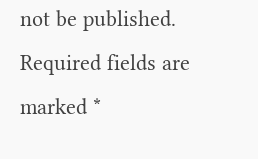not be published. Required fields are marked *